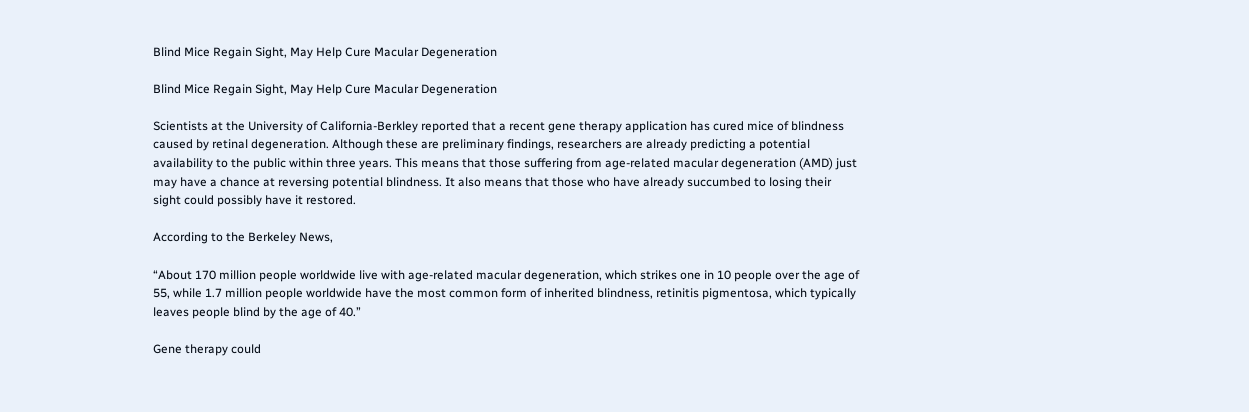Blind Mice Regain Sight, May Help Cure Macular Degeneration

Blind Mice Regain Sight, May Help Cure Macular Degeneration

Scientists at the University of California-Berkley reported that a recent gene therapy application has cured mice of blindness caused by retinal degeneration. Although these are preliminary findings, researchers are already predicting a potential availability to the public within three years. This means that those suffering from age-related macular degeneration (AMD) just may have a chance at reversing potential blindness. It also means that those who have already succumbed to losing their sight could possibly have it restored.

According to the Berkeley News,

“About 170 million people worldwide live with age-related macular degeneration, which strikes one in 10 people over the age of 55, while 1.7 million people worldwide have the most common form of inherited blindness, retinitis pigmentosa, which typically leaves people blind by the age of 40.”

Gene therapy could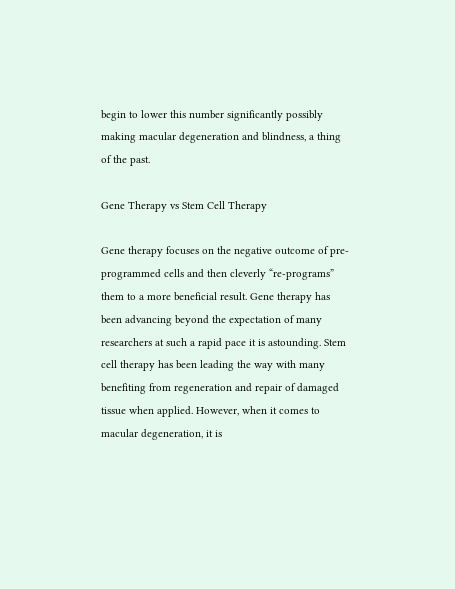begin to lower this number significantly possibly making macular degeneration and blindness, a thing of the past.

Gene Therapy vs Stem Cell Therapy

Gene therapy focuses on the negative outcome of pre-programmed cells and then cleverly “re-programs” them to a more beneficial result. Gene therapy has been advancing beyond the expectation of many researchers at such a rapid pace it is astounding. Stem cell therapy has been leading the way with many benefiting from regeneration and repair of damaged tissue when applied. However, when it comes to macular degeneration, it is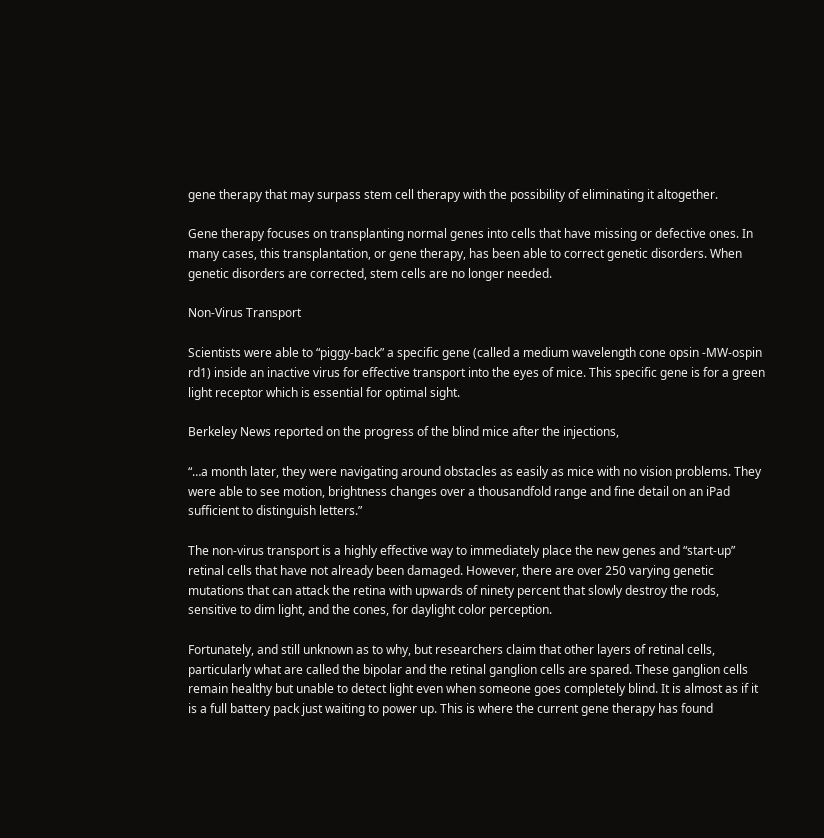gene therapy that may surpass stem cell therapy with the possibility of eliminating it altogether.

Gene therapy focuses on transplanting normal genes into cells that have missing or defective ones. In many cases, this transplantation, or gene therapy, has been able to correct genetic disorders. When genetic disorders are corrected, stem cells are no longer needed.

Non-Virus Transport

Scientists were able to “piggy-back” a specific gene (called a medium wavelength cone opsin -MW-ospin rd1) inside an inactive virus for effective transport into the eyes of mice. This specific gene is for a green light receptor which is essential for optimal sight.

Berkeley News reported on the progress of the blind mice after the injections,

“…a month later, they were navigating around obstacles as easily as mice with no vision problems. They were able to see motion, brightness changes over a thousandfold range and fine detail on an iPad sufficient to distinguish letters.”

The non-virus transport is a highly effective way to immediately place the new genes and “start-up” retinal cells that have not already been damaged. However, there are over 250 varying genetic mutations that can attack the retina with upwards of ninety percent that slowly destroy the rods, sensitive to dim light, and the cones, for daylight color perception.

Fortunately, and still unknown as to why, but researchers claim that other layers of retinal cells, particularly what are called the bipolar and the retinal ganglion cells are spared. These ganglion cells remain healthy but unable to detect light even when someone goes completely blind. It is almost as if it is a full battery pack just waiting to power up. This is where the current gene therapy has found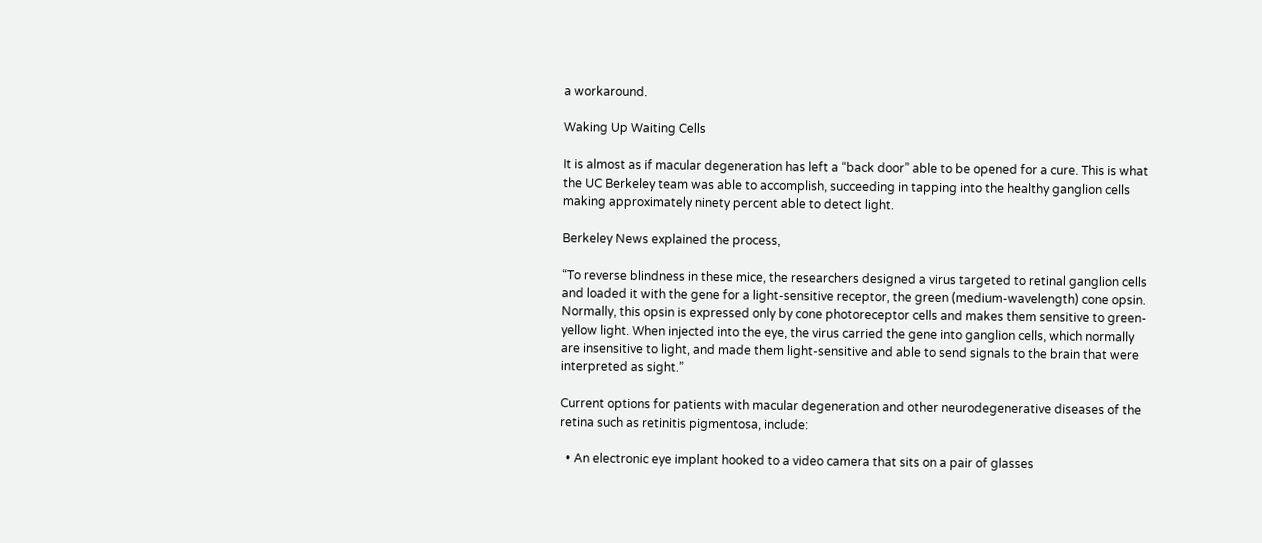a workaround.

Waking Up Waiting Cells

It is almost as if macular degeneration has left a “back door” able to be opened for a cure. This is what the UC Berkeley team was able to accomplish, succeeding in tapping into the healthy ganglion cells making approximately ninety percent able to detect light.

Berkeley News explained the process,

“To reverse blindness in these mice, the researchers designed a virus targeted to retinal ganglion cells and loaded it with the gene for a light-sensitive receptor, the green (medium-wavelength) cone opsin. Normally, this opsin is expressed only by cone photoreceptor cells and makes them sensitive to green-yellow light. When injected into the eye, the virus carried the gene into ganglion cells, which normally are insensitive to light, and made them light-sensitive and able to send signals to the brain that were interpreted as sight.”

Current options for patients with macular degeneration and other neurodegenerative diseases of the retina such as retinitis pigmentosa, include:

  • An electronic eye implant hooked to a video camera that sits on a pair of glasses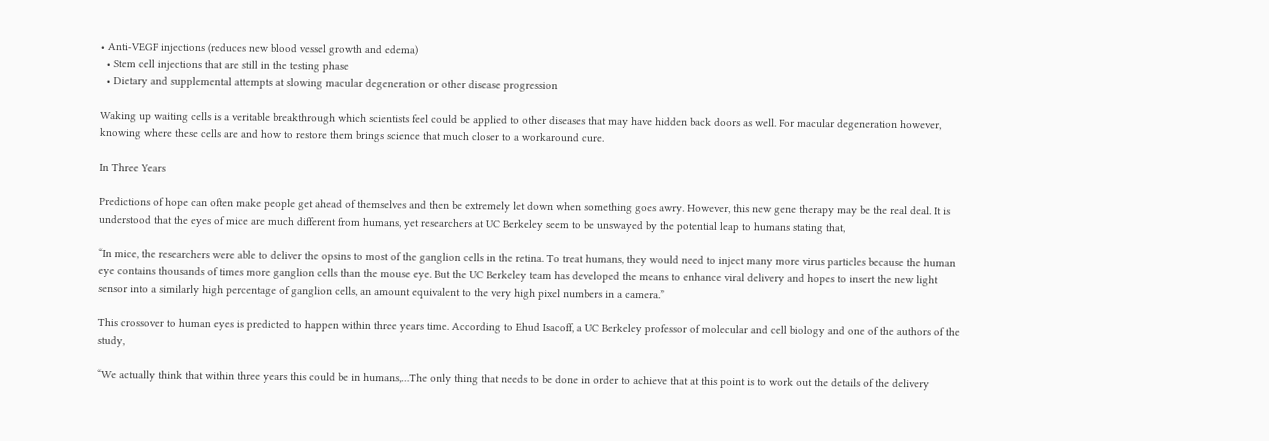• Anti-VEGF injections (reduces new blood vessel growth and edema)
  • Stem cell injections that are still in the testing phase
  • Dietary and supplemental attempts at slowing macular degeneration or other disease progression

Waking up waiting cells is a veritable breakthrough which scientists feel could be applied to other diseases that may have hidden back doors as well. For macular degeneration however, knowing where these cells are and how to restore them brings science that much closer to a workaround cure.

In Three Years

Predictions of hope can often make people get ahead of themselves and then be extremely let down when something goes awry. However, this new gene therapy may be the real deal. It is understood that the eyes of mice are much different from humans, yet researchers at UC Berkeley seem to be unswayed by the potential leap to humans stating that,

“In mice, the researchers were able to deliver the opsins to most of the ganglion cells in the retina. To treat humans, they would need to inject many more virus particles because the human eye contains thousands of times more ganglion cells than the mouse eye. But the UC Berkeley team has developed the means to enhance viral delivery and hopes to insert the new light sensor into a similarly high percentage of ganglion cells, an amount equivalent to the very high pixel numbers in a camera.”

This crossover to human eyes is predicted to happen within three years time. According to Ehud Isacoff, a UC Berkeley professor of molecular and cell biology and one of the authors of the study,

“We actually think that within three years this could be in humans,…The only thing that needs to be done in order to achieve that at this point is to work out the details of the delivery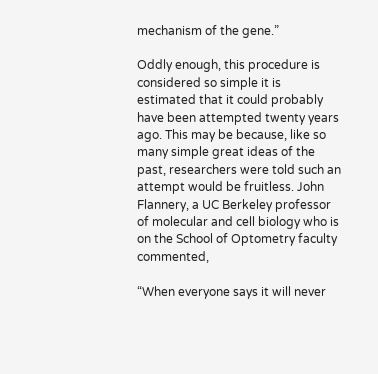mechanism of the gene.”

Oddly enough, this procedure is considered so simple it is estimated that it could probably have been attempted twenty years ago. This may be because, like so many simple great ideas of the past, researchers were told such an attempt would be fruitless. John Flannery, a UC Berkeley professor of molecular and cell biology who is on the School of Optometry faculty commented,

“When everyone says it will never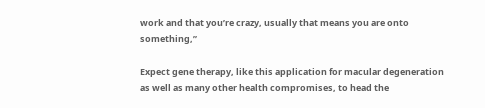work and that you’re crazy, usually that means you are onto something,”

Expect gene therapy, like this application for macular degeneration as well as many other health compromises, to head the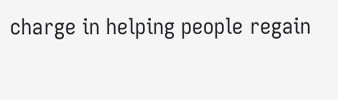charge in helping people regain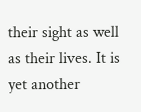their sight as well as their lives. It is yet another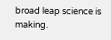broad leap science is making.